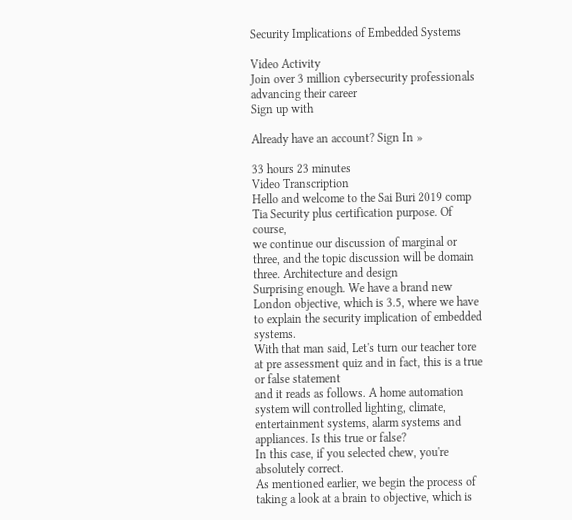Security Implications of Embedded Systems

Video Activity
Join over 3 million cybersecurity professionals advancing their career
Sign up with

Already have an account? Sign In »

33 hours 23 minutes
Video Transcription
Hello and welcome to the Sai Buri 2019 comp Tia Security plus certification purpose. Of course,
we continue our discussion of marginal or three, and the topic discussion will be domain three. Architecture and design
Surprising enough. We have a brand new London objective, which is 3.5, where we have to explain the security implication of embedded systems.
With that man said, Let's turn our teacher tore at pre assessment quiz and in fact, this is a true or false statement
and it reads as follows. A home automation system will controlled lighting, climate, entertainment systems, alarm systems and appliances. Is this true or false?
In this case, if you selected chew, you're absolutely correct.
As mentioned earlier, we begin the process of taking a look at a brain to objective, which is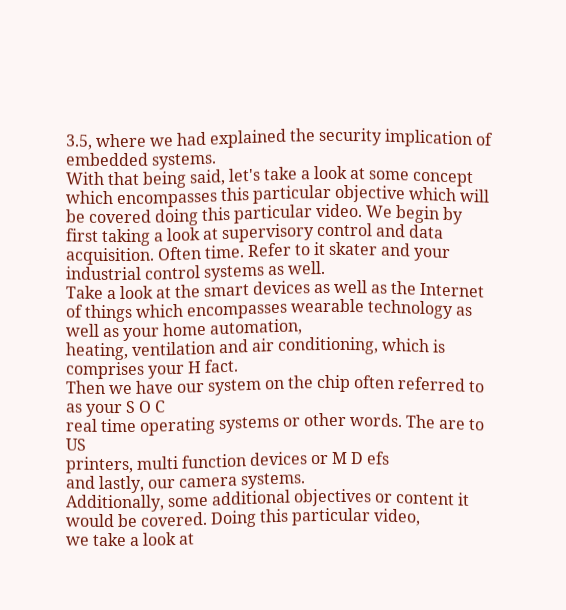3.5, where we had explained the security implication of embedded systems.
With that being said, let's take a look at some concept which encompasses this particular objective which will be covered doing this particular video. We begin by first taking a look at supervisory control and data acquisition. Often time. Refer to it skater and your industrial control systems as well.
Take a look at the smart devices as well as the Internet of things which encompasses wearable technology as well as your home automation,
heating, ventilation and air conditioning, which is comprises your H fact.
Then we have our system on the chip often referred to as your S O C
real time operating systems or other words. The are to US
printers, multi function devices or M D efs
and lastly, our camera systems.
Additionally, some additional objectives or content it would be covered. Doing this particular video,
we take a look at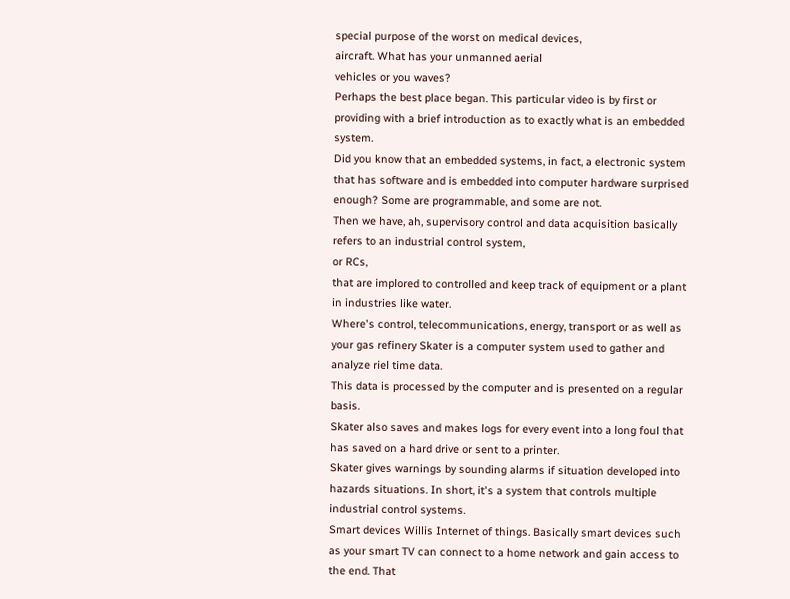special purpose of the worst on medical devices,
aircraft. What has your unmanned aerial
vehicles or you waves?
Perhaps the best place began. This particular video is by first or providing with a brief introduction as to exactly what is an embedded system.
Did you know that an embedded systems, in fact, a electronic system that has software and is embedded into computer hardware surprised enough? Some are programmable, and some are not.
Then we have, ah, supervisory control and data acquisition basically refers to an industrial control system,
or RCs,
that are implored to controlled and keep track of equipment or a plant in industries like water.
Where's control, telecommunications, energy, transport or as well as your gas refinery Skater is a computer system used to gather and analyze riel time data.
This data is processed by the computer and is presented on a regular basis.
Skater also saves and makes logs for every event into a long foul that has saved on a hard drive or sent to a printer.
Skater gives warnings by sounding alarms if situation developed into hazards situations. In short, it's a system that controls multiple industrial control systems.
Smart devices Willis Internet of things. Basically smart devices such as your smart TV can connect to a home network and gain access to the end. That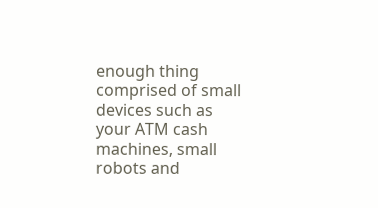enough thing comprised of small devices such as your ATM cash machines, small robots and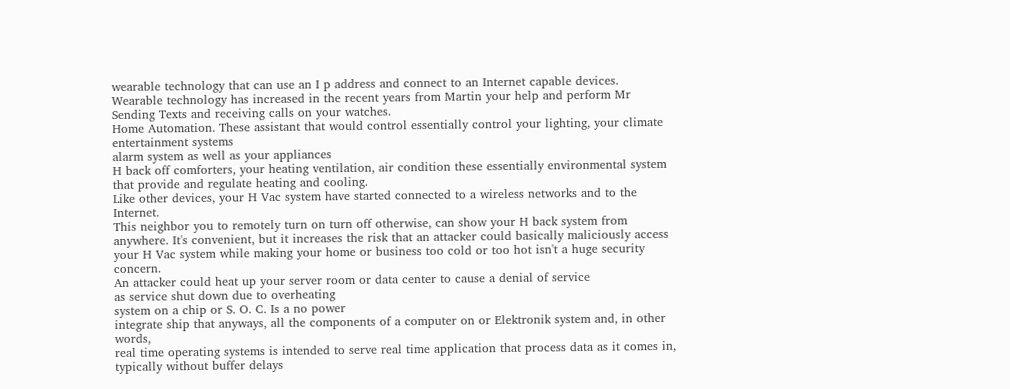wearable technology that can use an I p address and connect to an Internet capable devices.
Wearable technology has increased in the recent years from Martin your help and perform Mr Sending Texts and receiving calls on your watches.
Home Automation. These assistant that would control essentially control your lighting, your climate entertainment systems
alarm system as well as your appliances
H back off comforters, your heating ventilation, air condition these essentially environmental system that provide and regulate heating and cooling.
Like other devices, your H Vac system have started connected to a wireless networks and to the Internet.
This neighbor you to remotely turn on turn off otherwise, can show your H back system from anywhere. It's convenient, but it increases the risk that an attacker could basically maliciously access your H Vac system while making your home or business too cold or too hot isn't a huge security concern.
An attacker could heat up your server room or data center to cause a denial of service
as service shut down due to overheating
system on a chip or S. O. C. Is a no power
integrate ship that anyways, all the components of a computer on or Elektronik system and, in other words,
real time operating systems is intended to serve real time application that process data as it comes in, typically without buffer delays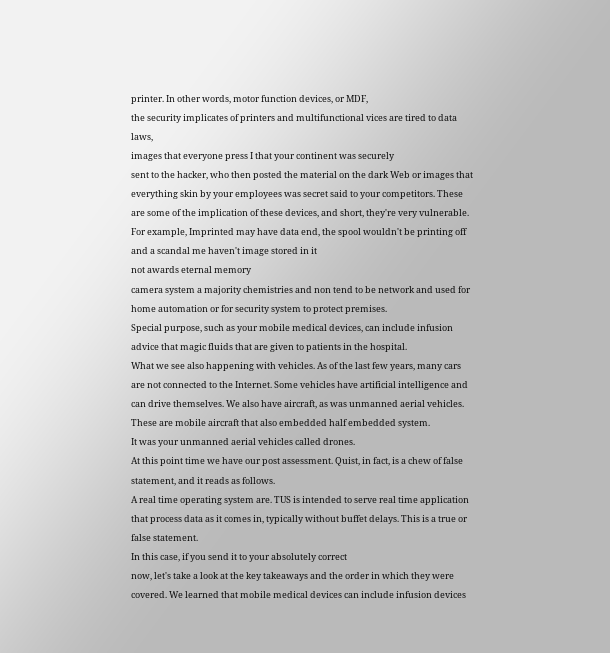printer. In other words, motor function devices, or MDF,
the security implicates of printers and multifunctional vices are tired to data laws,
images that everyone press I that your continent was securely
sent to the hacker, who then posted the material on the dark Web or images that everything skin by your employees was secret said to your competitors. These are some of the implication of these devices, and short, they're very vulnerable. For example, Imprinted may have data end, the spool wouldn't be printing off
and a scandal me haven't image stored in it
not awards eternal memory
camera system a majority chemistries and non tend to be network and used for home automation or for security system to protect premises.
Special purpose, such as your mobile medical devices, can include infusion advice that magic fluids that are given to patients in the hospital.
What we see also happening with vehicles. As of the last few years, many cars are not connected to the Internet. Some vehicles have artificial intelligence and can drive themselves. We also have aircraft, as was unmanned aerial vehicles. These are mobile aircraft that also embedded half embedded system.
It was your unmanned aerial vehicles called drones.
At this point time we have our post assessment. Quist, in fact, is a chew of false statement, and it reads as follows.
A real time operating system are. TUS is intended to serve real time application that process data as it comes in, typically without buffet delays. This is a true or false statement.
In this case, if you send it to your absolutely correct
now, let's take a look at the key takeaways and the order in which they were covered. We learned that mobile medical devices can include infusion devices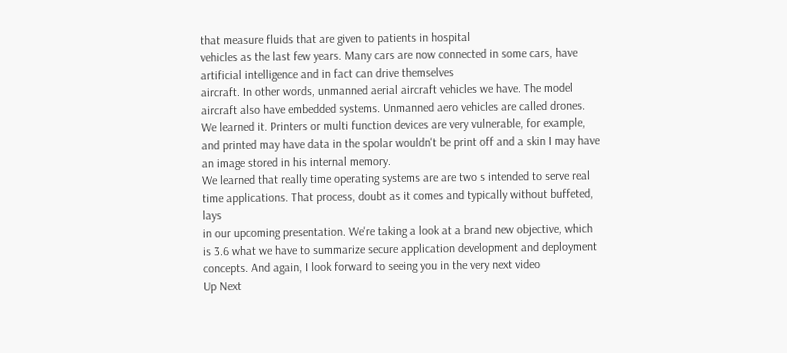that measure fluids that are given to patients in hospital
vehicles as the last few years. Many cars are now connected in some cars, have artificial intelligence and in fact can drive themselves
aircraft. In other words, unmanned aerial aircraft vehicles we have. The model aircraft also have embedded systems. Unmanned aero vehicles are called drones.
We learned it. Printers or multi function devices are very vulnerable, for example, and printed may have data in the spolar wouldn't be print off and a skin I may have an image stored in his internal memory.
We learned that really time operating systems are are two s intended to serve real time applications. That process, doubt as it comes and typically without buffeted, lays
in our upcoming presentation. We're taking a look at a brand new objective, which is 3.6 what we have to summarize secure application development and deployment concepts. And again, I look forward to seeing you in the very next video
Up Next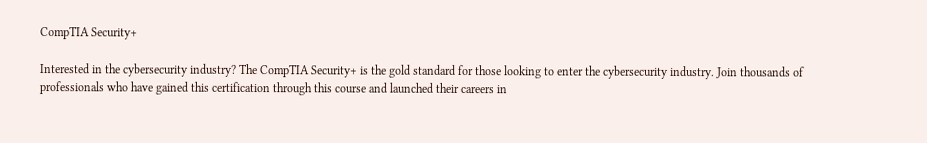CompTIA Security+

Interested in the cybersecurity industry? The CompTIA Security+ is the gold standard for those looking to enter the cybersecurity industry. Join thousands of professionals who have gained this certification through this course and launched their careers in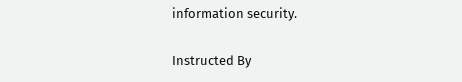information security.

Instructed By